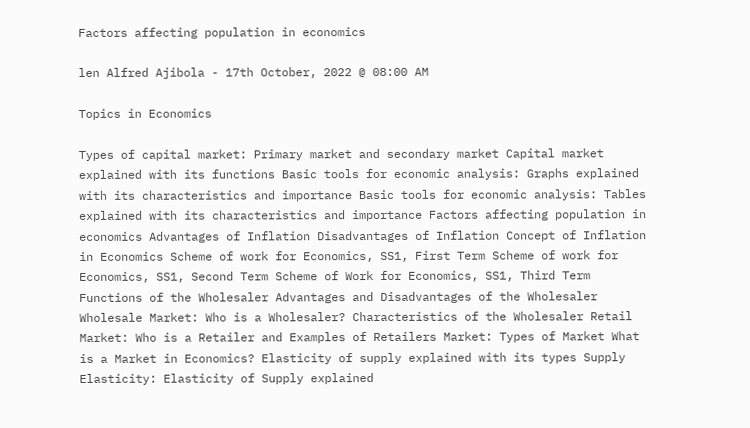Factors affecting population in economics

len Alfred Ajibola - 17th October, 2022 @ 08:00 AM

Topics in Economics

Types of capital market: Primary market and secondary market Capital market explained with its functions Basic tools for economic analysis: Graphs explained with its characteristics and importance Basic tools for economic analysis: Tables explained with its characteristics and importance Factors affecting population in economics Advantages of Inflation Disadvantages of Inflation Concept of Inflation in Economics Scheme of work for Economics, SS1, First Term Scheme of work for Economics, SS1, Second Term Scheme of Work for Economics, SS1, Third Term Functions of the Wholesaler Advantages and Disadvantages of the Wholesaler Wholesale Market: Who is a Wholesaler? Characteristics of the Wholesaler Retail Market: Who is a Retailer and Examples of Retailers Market: Types of Market What is a Market in Economics? Elasticity of supply explained with its types Supply Elasticity: Elasticity of Supply explained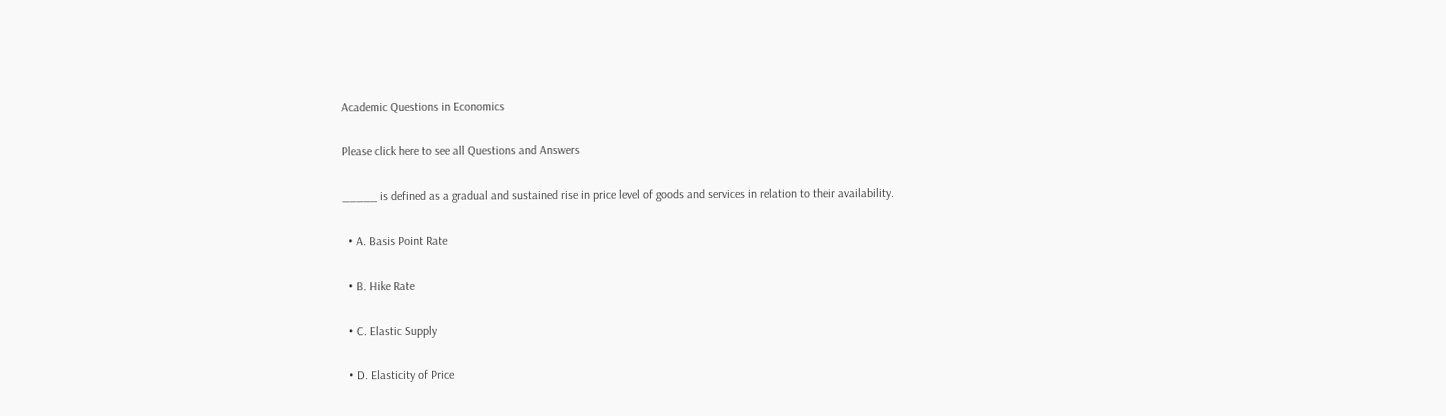Academic Questions in Economics

Please click here to see all Questions and Answers

_____ is defined as a gradual and sustained rise in price level of goods and services in relation to their availability.

  • A. Basis Point Rate

  • B. Hike Rate

  • C. Elastic Supply

  • D. Elasticity of Price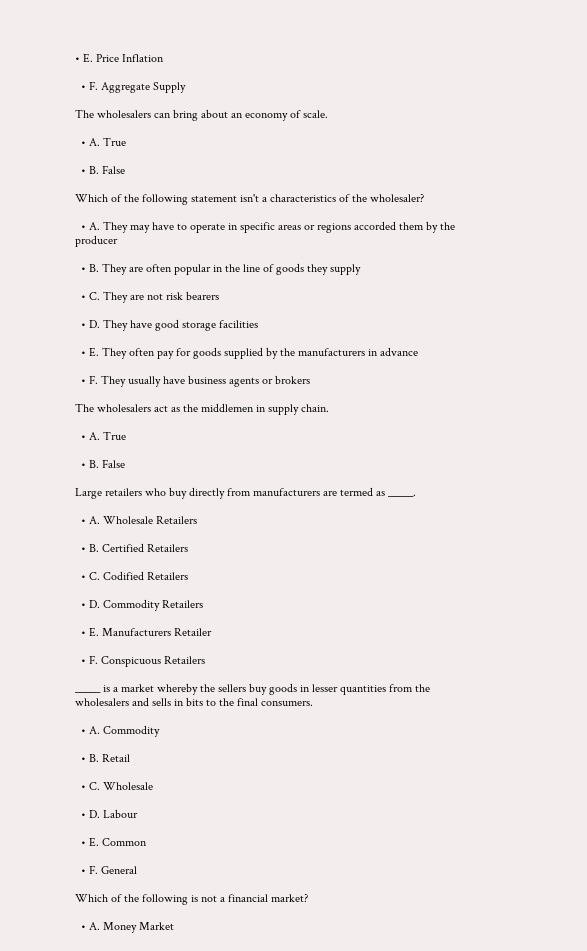• E. Price Inflation

  • F. Aggregate Supply

The wholesalers can bring about an economy of scale.

  • A. True

  • B. False

Which of the following statement isn't a characteristics of the wholesaler?

  • A. They may have to operate in specific areas or regions accorded them by the producer

  • B. They are often popular in the line of goods they supply

  • C. They are not risk bearers

  • D. They have good storage facilities

  • E. They often pay for goods supplied by the manufacturers in advance

  • F. They usually have business agents or brokers

The wholesalers act as the middlemen in supply chain.

  • A. True

  • B. False

Large retailers who buy directly from manufacturers are termed as _____.

  • A. Wholesale Retailers

  • B. Certified Retailers

  • C. Codified Retailers

  • D. Commodity Retailers

  • E. Manufacturers Retailer

  • F. Conspicuous Retailers

_____ is a market whereby the sellers buy goods in lesser quantities from the wholesalers and sells in bits to the final consumers.

  • A. Commodity

  • B. Retail

  • C. Wholesale

  • D. Labour

  • E. Common

  • F. General

Which of the following is not a financial market?

  • A. Money Market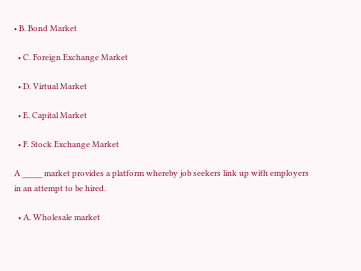• B. Bond Market

  • C. Foreign Exchange Market

  • D. Virtual Market

  • E. Capital Market

  • F. Stock Exchange Market

A _____ market provides a platform whereby job seekers link up with employers in an attempt to be hired.

  • A. Wholesale market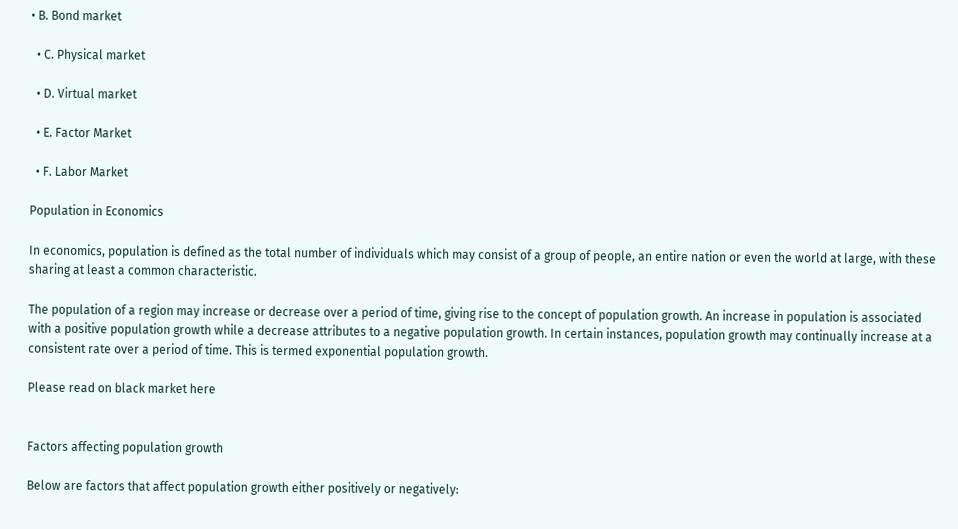• B. Bond market

  • C. Physical market

  • D. Virtual market

  • E. Factor Market

  • F. Labor Market

Population in Economics

In economics, population is defined as the total number of individuals which may consist of a group of people, an entire nation or even the world at large, with these sharing at least a common characteristic.

The population of a region may increase or decrease over a period of time, giving rise to the concept of population growth. An increase in population is associated with a positive population growth while a decrease attributes to a negative population growth. In certain instances, population growth may continually increase at a consistent rate over a period of time. This is termed exponential population growth.

Please read on black market here


Factors affecting population growth

Below are factors that affect population growth either positively or negatively: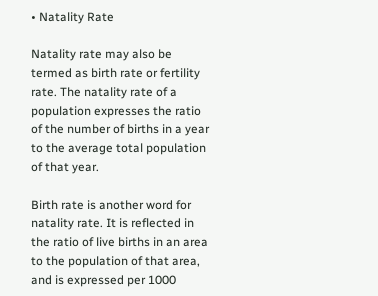• Natality Rate

Natality rate may also be termed as birth rate or fertility rate. The natality rate of a population expresses the ratio of the number of births in a year to the average total population of that year.

Birth rate is another word for natality rate. It is reflected in the ratio of live births in an area to the population of that area, and is expressed per 1000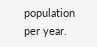population per year.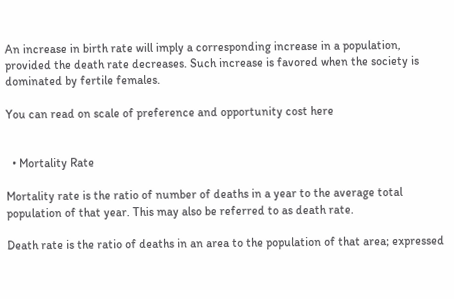An increase in birth rate will imply a corresponding increase in a population, provided the death rate decreases. Such increase is favored when the society is dominated by fertile females.

You can read on scale of preference and opportunity cost here


  • Mortality Rate

Mortality rate is the ratio of number of deaths in a year to the average total population of that year. This may also be referred to as death rate.

Death rate is the ratio of deaths in an area to the population of that area; expressed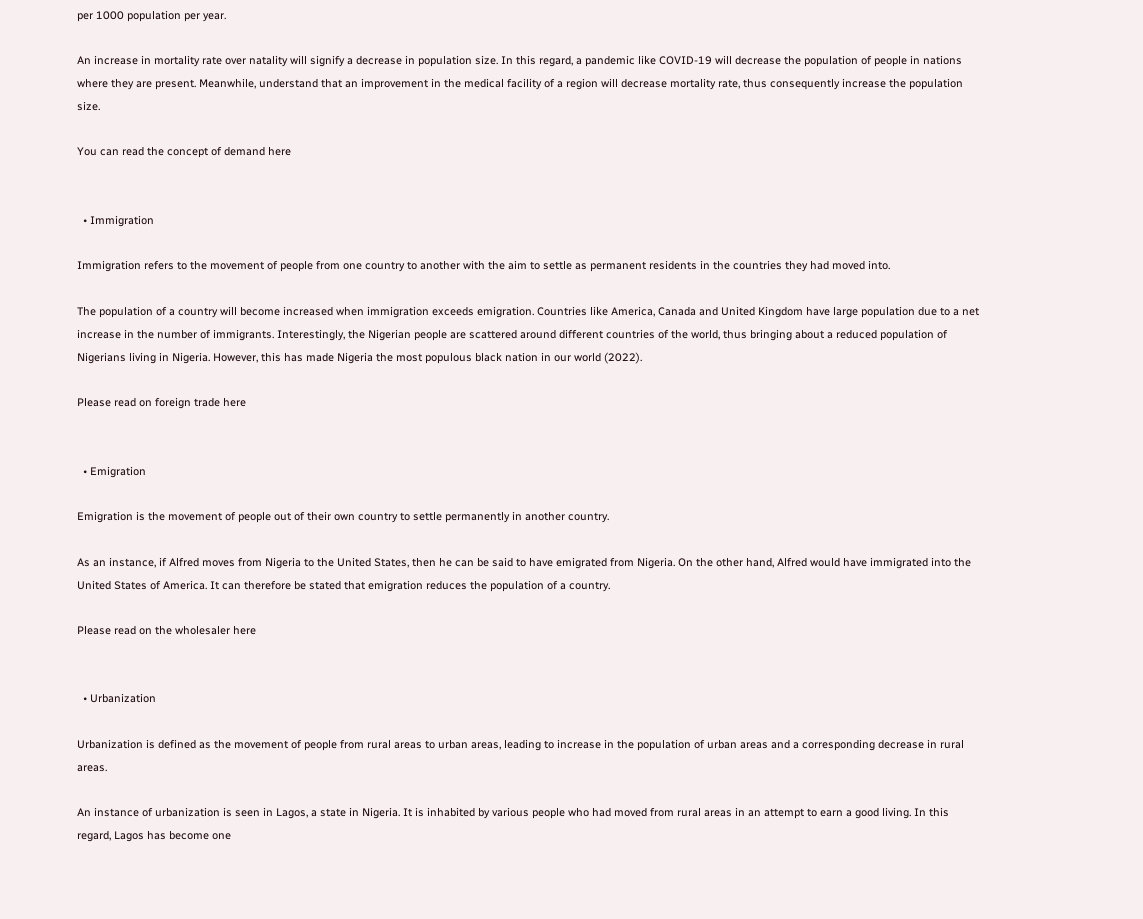per 1000 population per year.

An increase in mortality rate over natality will signify a decrease in population size. In this regard, a pandemic like COVID-19 will decrease the population of people in nations where they are present. Meanwhile, understand that an improvement in the medical facility of a region will decrease mortality rate, thus consequently increase the population size.

You can read the concept of demand here


  • Immigration

Immigration refers to the movement of people from one country to another with the aim to settle as permanent residents in the countries they had moved into.

The population of a country will become increased when immigration exceeds emigration. Countries like America, Canada and United Kingdom have large population due to a net increase in the number of immigrants. Interestingly, the Nigerian people are scattered around different countries of the world, thus bringing about a reduced population of Nigerians living in Nigeria. However, this has made Nigeria the most populous black nation in our world (2022).

Please read on foreign trade here


  • Emigration

Emigration is the movement of people out of their own country to settle permanently in another country.

As an instance, if Alfred moves from Nigeria to the United States, then he can be said to have emigrated from Nigeria. On the other hand, Alfred would have immigrated into the United States of America. It can therefore be stated that emigration reduces the population of a country.

Please read on the wholesaler here


  • Urbanization

Urbanization is defined as the movement of people from rural areas to urban areas, leading to increase in the population of urban areas and a corresponding decrease in rural areas.

An instance of urbanization is seen in Lagos, a state in Nigeria. It is inhabited by various people who had moved from rural areas in an attempt to earn a good living. In this regard, Lagos has become one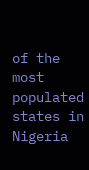of the most populated states in Nigeria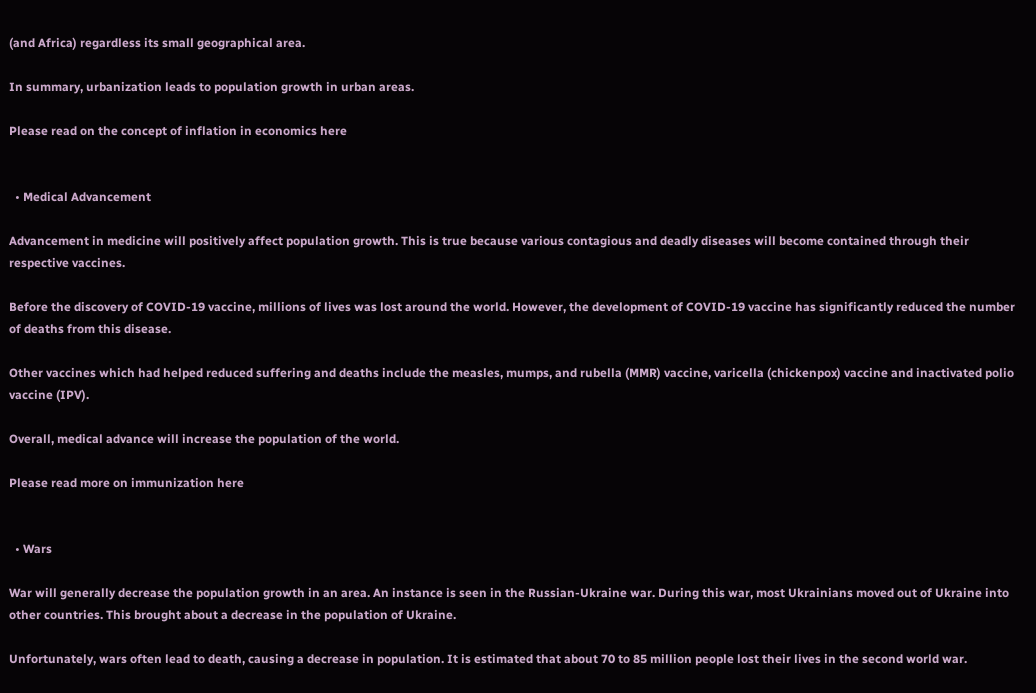(and Africa) regardless its small geographical area.

In summary, urbanization leads to population growth in urban areas.

Please read on the concept of inflation in economics here


  • Medical Advancement

Advancement in medicine will positively affect population growth. This is true because various contagious and deadly diseases will become contained through their respective vaccines.

Before the discovery of COVID-19 vaccine, millions of lives was lost around the world. However, the development of COVID-19 vaccine has significantly reduced the number of deaths from this disease.

Other vaccines which had helped reduced suffering and deaths include the measles, mumps, and rubella (MMR) vaccine, varicella (chickenpox) vaccine and inactivated polio vaccine (IPV).

Overall, medical advance will increase the population of the world.

Please read more on immunization here


  • Wars

War will generally decrease the population growth in an area. An instance is seen in the Russian-Ukraine war. During this war, most Ukrainians moved out of Ukraine into other countries. This brought about a decrease in the population of Ukraine.

Unfortunately, wars often lead to death, causing a decrease in population. It is estimated that about 70 to 85 million people lost their lives in the second world war.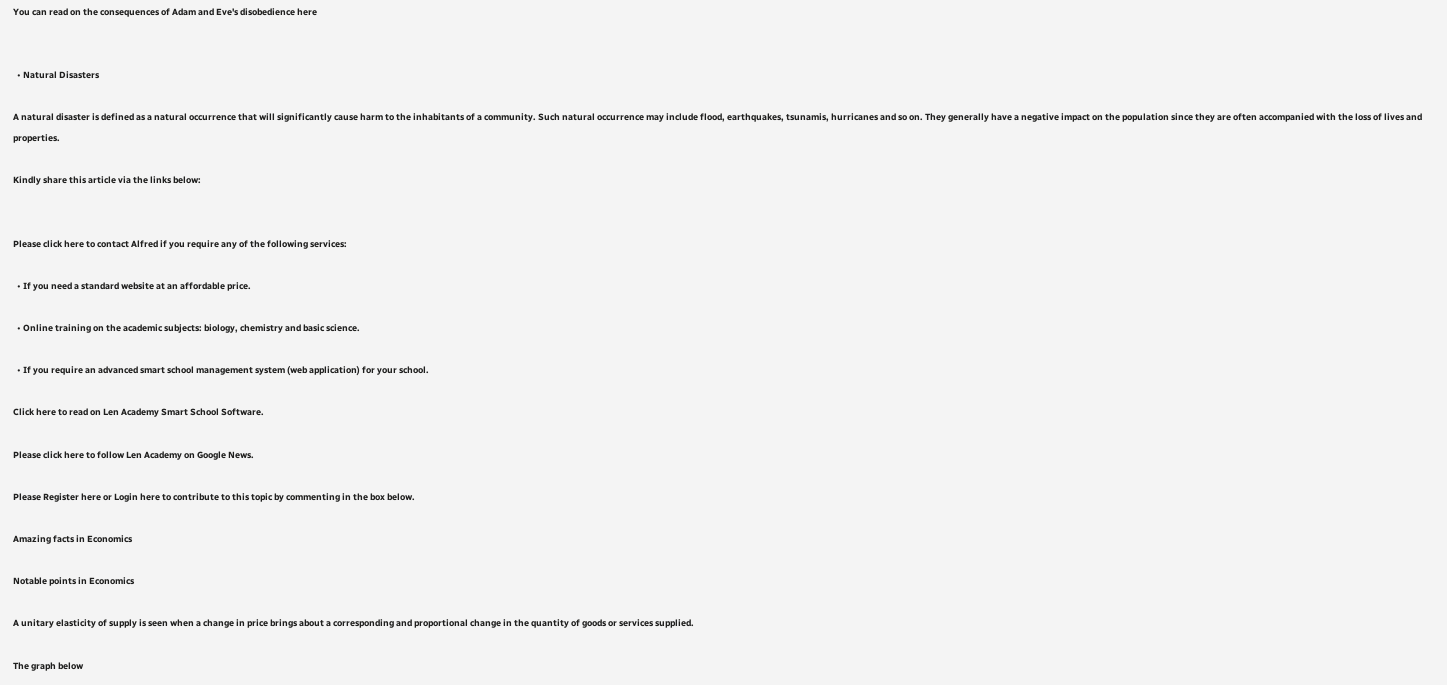You can read on the consequences of Adam and Eve's disobedience here


  • Natural Disasters

A natural disaster is defined as a natural occurrence that will significantly cause harm to the inhabitants of a community. Such natural occurrence may include flood, earthquakes, tsunamis, hurricanes and so on. They generally have a negative impact on the population since they are often accompanied with the loss of lives and properties.

Kindly share this article via the links below:


Please click here to contact Alfred if you require any of the following services:

  • If you need a standard website at an affordable price.

  • Online training on the academic subjects: biology, chemistry and basic science.

  • If you require an advanced smart school management system (web application) for your school.

Click here to read on Len Academy Smart School Software.

Please click here to follow Len Academy on Google News.

Please Register here or Login here to contribute to this topic by commenting in the box below.

Amazing facts in Economics

Notable points in Economics

A unitary elasticity of supply is seen when a change in price brings about a corresponding and proportional change in the quantity of goods or services supplied.

The graph below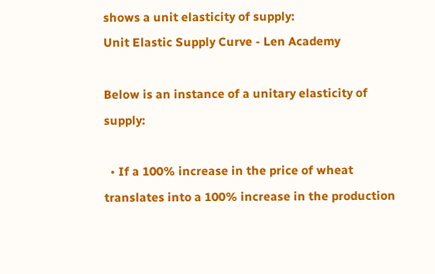shows a unit elasticity of supply:
Unit Elastic Supply Curve - Len Academy

Below is an instance of a unitary elasticity of supply:

  • If a 100% increase in the price of wheat translates into a 100% increase in the production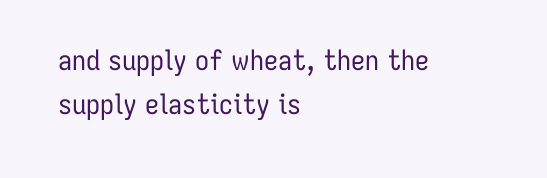and supply of wheat, then the supply elasticity is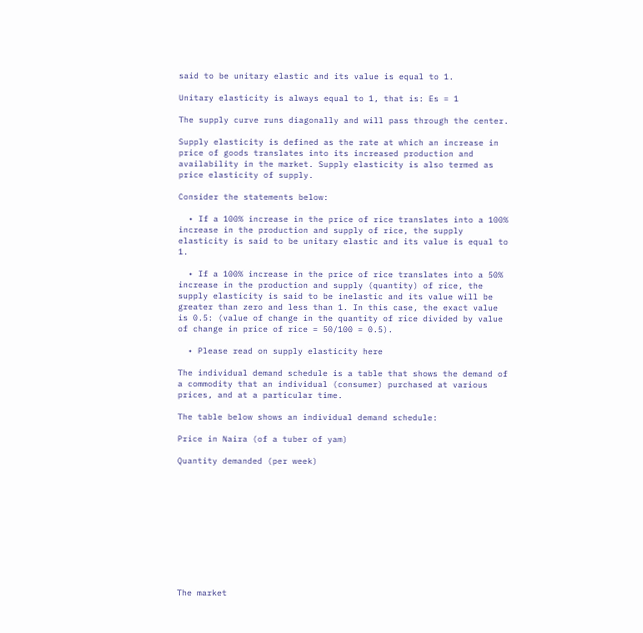said to be unitary elastic and its value is equal to 1.

Unitary elasticity is always equal to 1, that is: Es = 1

The supply curve runs diagonally and will pass through the center.

Supply elasticity is defined as the rate at which an increase in price of goods translates into its increased production and availability in the market. Supply elasticity is also termed as price elasticity of supply.

Consider the statements below:

  • If a 100% increase in the price of rice translates into a 100% increase in the production and supply of rice, the supply elasticity is said to be unitary elastic and its value is equal to 1.

  • If a 100% increase in the price of rice translates into a 50% increase in the production and supply (quantity) of rice, the supply elasticity is said to be inelastic and its value will be greater than zero and less than 1. In this case, the exact value is 0.5: (value of change in the quantity of rice divided by value of change in price of rice = 50/100 = 0.5).

  • Please read on supply elasticity here

The individual demand schedule is a table that shows the demand of a commodity that an individual (consumer) purchased at various prices, and at a particular time.

The table below shows an individual demand schedule:

Price in Naira (of a tuber of yam)

Quantity demanded (per week)











The market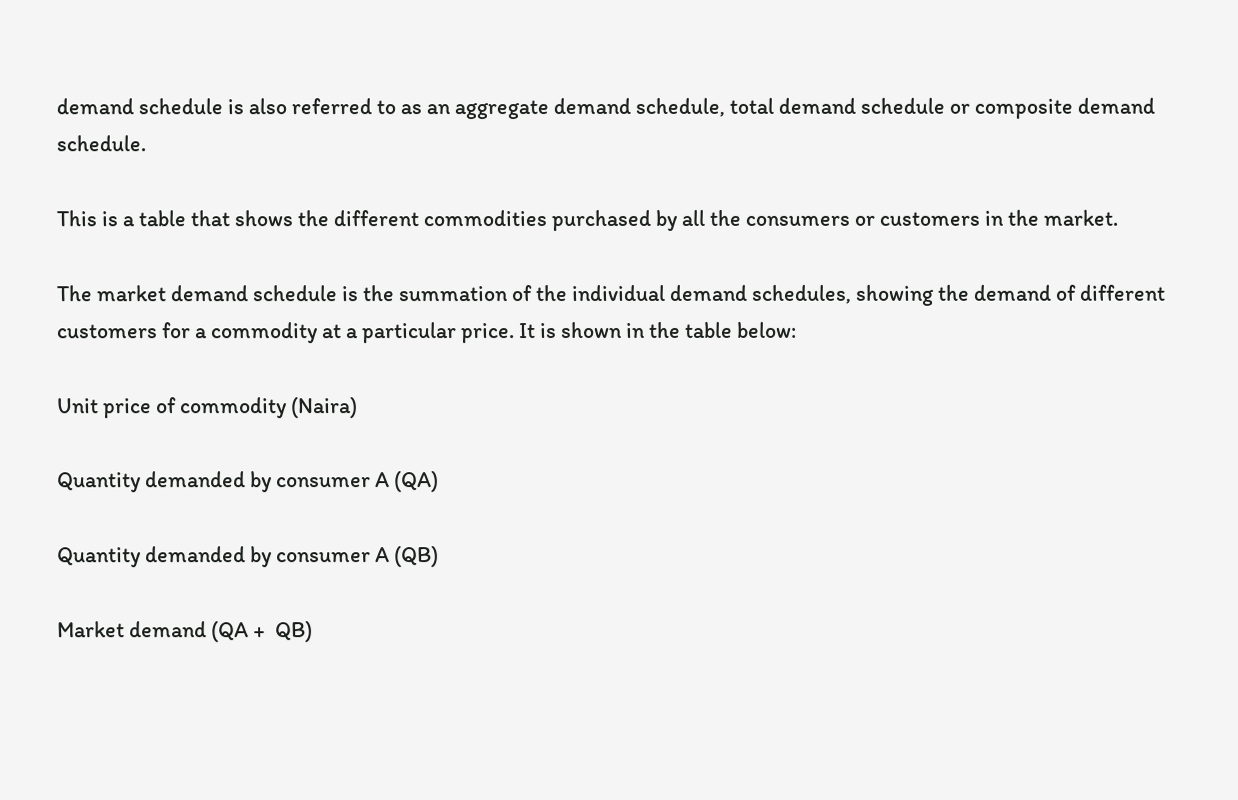demand schedule is also referred to as an aggregate demand schedule, total demand schedule or composite demand schedule.

This is a table that shows the different commodities purchased by all the consumers or customers in the market.

The market demand schedule is the summation of the individual demand schedules, showing the demand of different customers for a commodity at a particular price. It is shown in the table below:

Unit price of commodity (Naira)

Quantity demanded by consumer A (QA)

Quantity demanded by consumer A (QB)

Market demand (QA +  QB)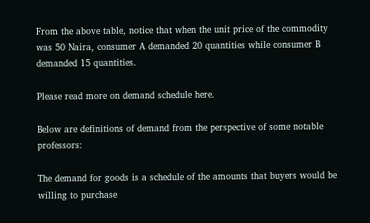From the above table, notice that when the unit price of the commodity was 50 Naira, consumer A demanded 20 quantities while consumer B demanded 15 quantities.

Please read more on demand schedule here.

Below are definitions of demand from the perspective of some notable professors:

The demand for goods is a schedule of the amounts that buyers would be willing to purchase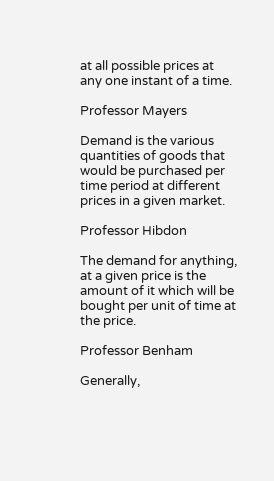at all possible prices at any one instant of a time.

Professor Mayers

Demand is the various quantities of goods that would be purchased per time period at different prices in a given market.

Professor Hibdon

The demand for anything, at a given price is the amount of it which will be bought per unit of time at the price.

Professor Benham

Generally,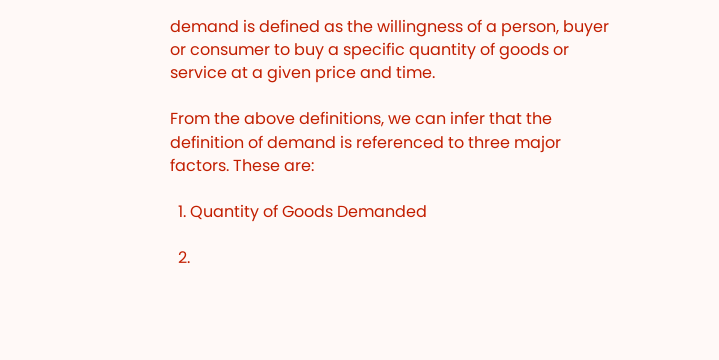demand is defined as the willingness of a person, buyer or consumer to buy a specific quantity of goods or service at a given price and time.

From the above definitions, we can infer that the definition of demand is referenced to three major factors. These are:

  1. Quantity of Goods Demanded

  2.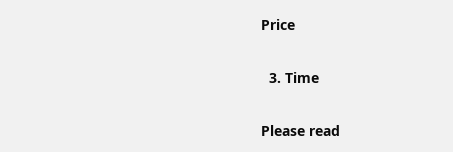Price

  3. Time

Please read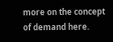more on the concept of demand here.